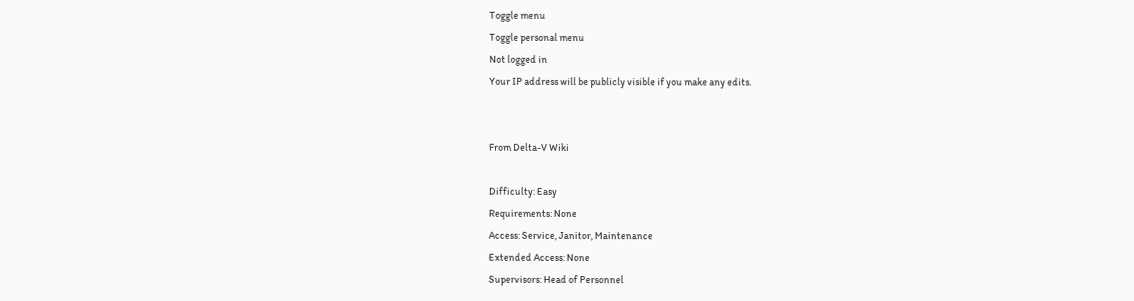Toggle menu
Toggle personal menu
Not logged in
Your IP address will be publicly visible if you make any edits.


From Delta-V Wiki

Difficulty: Easy
Requirements: None
Access: Service, Janitor, Maintenance
Extended Access: None
Supervisors: Head of Personnel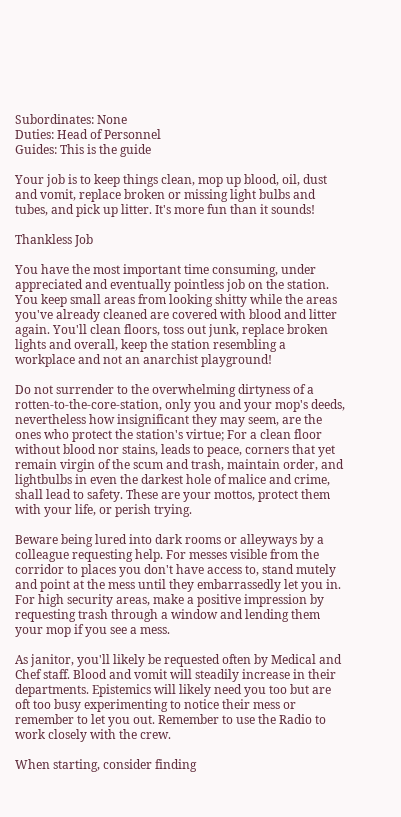Subordinates: None
Duties: Head of Personnel
Guides: This is the guide

Your job is to keep things clean, mop up blood, oil, dust and vomit, replace broken or missing light bulbs and tubes, and pick up litter. It's more fun than it sounds!

Thankless Job

You have the most important time consuming, under appreciated and eventually pointless job on the station. You keep small areas from looking shitty while the areas you've already cleaned are covered with blood and litter again. You'll clean floors, toss out junk, replace broken lights and overall, keep the station resembling a workplace and not an anarchist playground!

Do not surrender to the overwhelming dirtyness of a rotten-to-the-core-station, only you and your mop's deeds, nevertheless how insignificant they may seem, are the ones who protect the station's virtue; For a clean floor without blood nor stains, leads to peace, corners that yet remain virgin of the scum and trash, maintain order, and lightbulbs in even the darkest hole of malice and crime, shall lead to safety. These are your mottos, protect them with your life, or perish trying.

Beware being lured into dark rooms or alleyways by a colleague requesting help. For messes visible from the corridor to places you don't have access to, stand mutely and point at the mess until they embarrassedly let you in. For high security areas, make a positive impression by requesting trash through a window and lending them your mop if you see a mess.

As janitor, you'll likely be requested often by Medical and Chef staff. Blood and vomit will steadily increase in their departments. Epistemics will likely need you too but are oft too busy experimenting to notice their mess or remember to let you out. Remember to use the Radio to work closely with the crew.

When starting, consider finding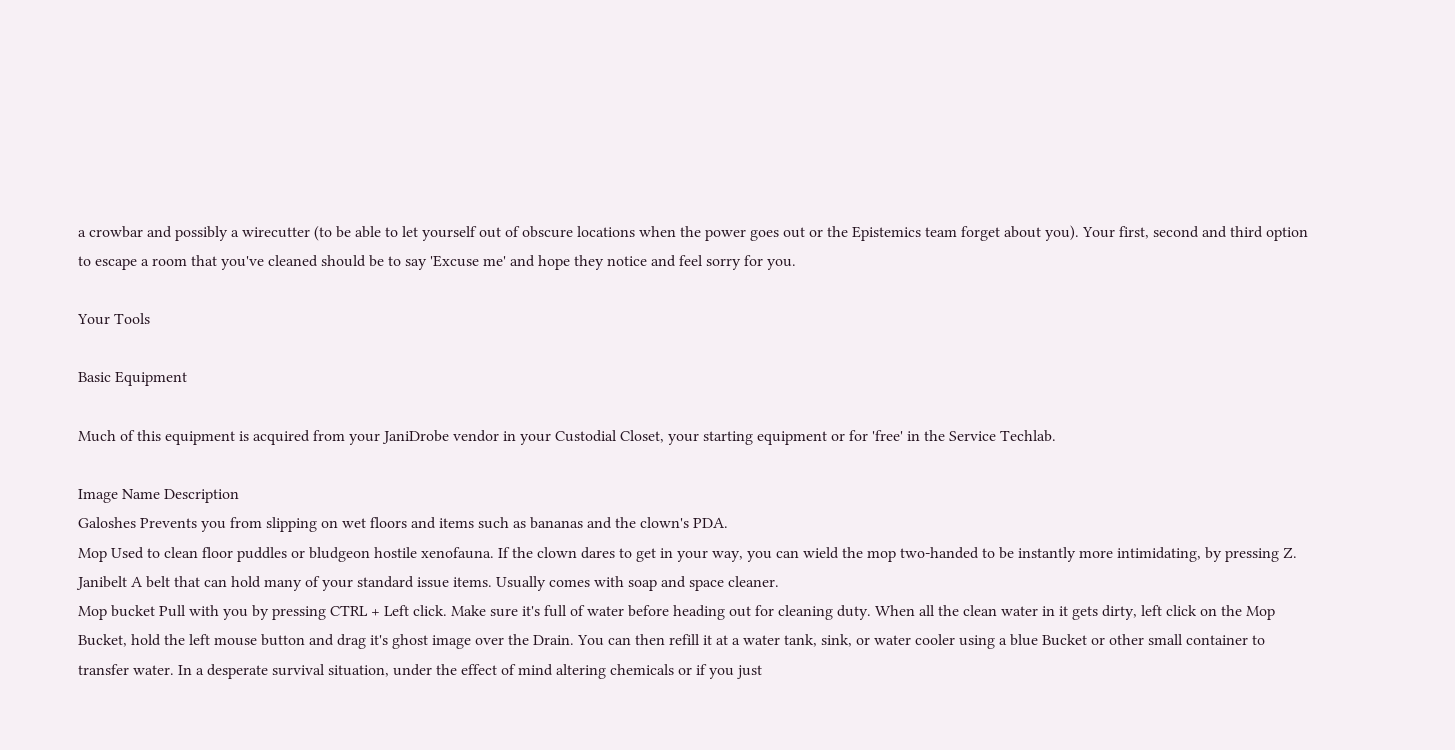a crowbar and possibly a wirecutter (to be able to let yourself out of obscure locations when the power goes out or the Epistemics team forget about you). Your first, second and third option to escape a room that you've cleaned should be to say 'Excuse me' and hope they notice and feel sorry for you.

Your Tools

Basic Equipment

Much of this equipment is acquired from your JaniDrobe vendor in your Custodial Closet, your starting equipment or for 'free' in the Service Techlab.

Image Name Description
Galoshes Prevents you from slipping on wet floors and items such as bananas and the clown's PDA.
Mop Used to clean floor puddles or bludgeon hostile xenofauna. If the clown dares to get in your way, you can wield the mop two-handed to be instantly more intimidating, by pressing Z.
Janibelt A belt that can hold many of your standard issue items. Usually comes with soap and space cleaner.
Mop bucket Pull with you by pressing CTRL + Left click. Make sure it's full of water before heading out for cleaning duty. When all the clean water in it gets dirty, left click on the Mop Bucket, hold the left mouse button and drag it's ghost image over the Drain. You can then refill it at a water tank, sink, or water cooler using a blue Bucket or other small container to transfer water. In a desperate survival situation, under the effect of mind altering chemicals or if you just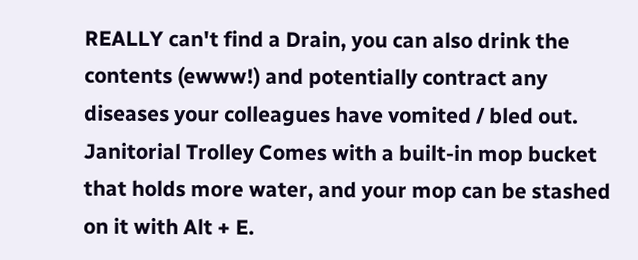REALLY can't find a Drain, you can also drink the contents (ewww!) and potentially contract any diseases your colleagues have vomited / bled out.
Janitorial Trolley Comes with a built-in mop bucket that holds more water, and your mop can be stashed on it with Alt + E.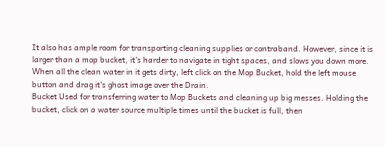It also has ample room for transporting cleaning supplies or contraband. However, since it is larger than a mop bucket, it's harder to navigate in tight spaces, and slows you down more. When all the clean water in it gets dirty, left click on the Mop Bucket, hold the left mouse button and drag it's ghost image over the Drain.
Bucket Used for transferring water to Mop Buckets and cleaning up big messes. Holding the bucket, click on a water source multiple times until the bucket is full, then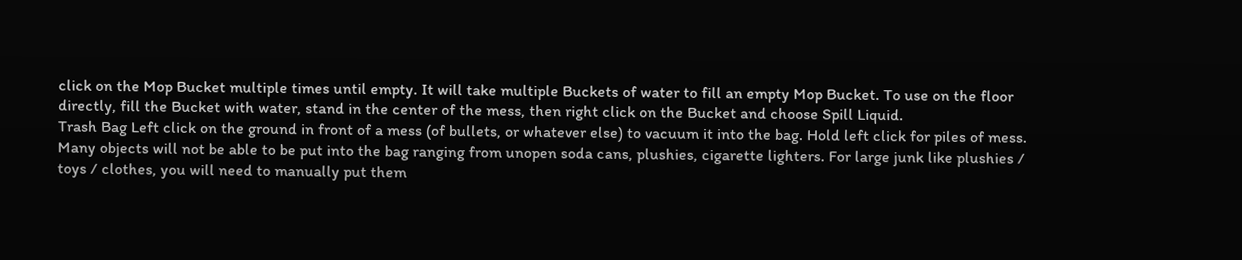click on the Mop Bucket multiple times until empty. It will take multiple Buckets of water to fill an empty Mop Bucket. To use on the floor directly, fill the Bucket with water, stand in the center of the mess, then right click on the Bucket and choose Spill Liquid.
Trash Bag Left click on the ground in front of a mess (of bullets, or whatever else) to vacuum it into the bag. Hold left click for piles of mess. Many objects will not be able to be put into the bag ranging from unopen soda cans, plushies, cigarette lighters. For large junk like plushies / toys / clothes, you will need to manually put them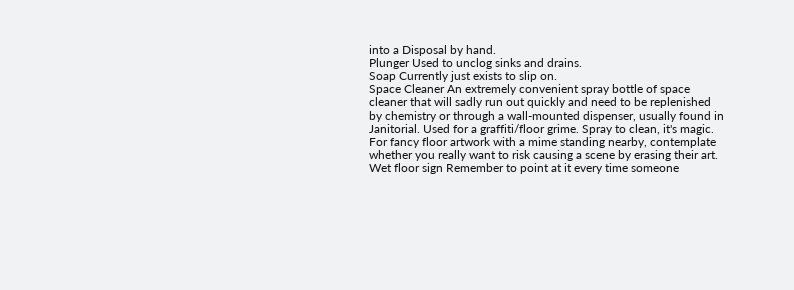into a Disposal by hand.
Plunger Used to unclog sinks and drains.
Soap Currently just exists to slip on.
Space Cleaner An extremely convenient spray bottle of space cleaner that will sadly run out quickly and need to be replenished by chemistry or through a wall-mounted dispenser, usually found in Janitorial. Used for a graffiti/floor grime. Spray to clean, it's magic. For fancy floor artwork with a mime standing nearby, contemplate whether you really want to risk causing a scene by erasing their art.
Wet floor sign Remember to point at it every time someone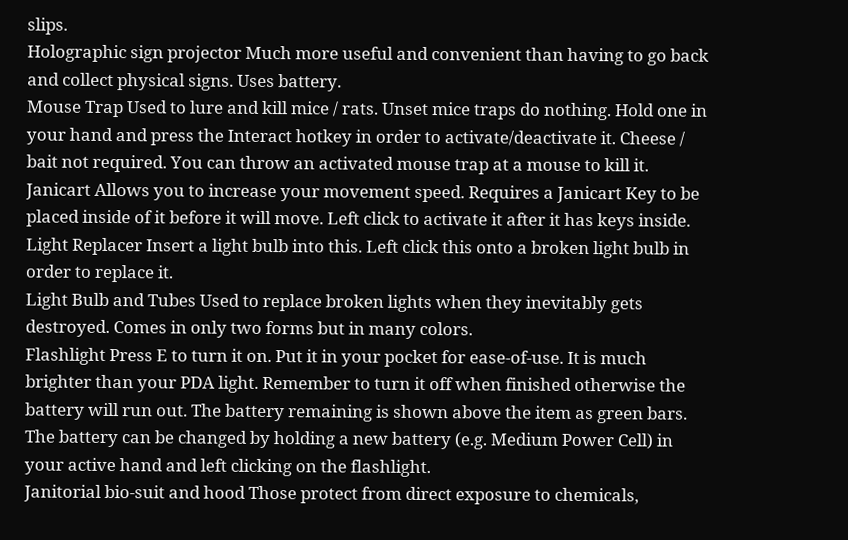slips.
Holographic sign projector Much more useful and convenient than having to go back and collect physical signs. Uses battery.
Mouse Trap Used to lure and kill mice / rats. Unset mice traps do nothing. Hold one in your hand and press the Interact hotkey in order to activate/deactivate it. Cheese / bait not required. You can throw an activated mouse trap at a mouse to kill it.
Janicart Allows you to increase your movement speed. Requires a Janicart Key to be placed inside of it before it will move. Left click to activate it after it has keys inside.
Light Replacer Insert a light bulb into this. Left click this onto a broken light bulb in order to replace it.
Light Bulb and Tubes Used to replace broken lights when they inevitably gets destroyed. Comes in only two forms but in many colors.
Flashlight Press E to turn it on. Put it in your pocket for ease-of-use. It is much brighter than your PDA light. Remember to turn it off when finished otherwise the battery will run out. The battery remaining is shown above the item as green bars. The battery can be changed by holding a new battery (e.g. Medium Power Cell) in your active hand and left clicking on the flashlight.
Janitorial bio-suit and hood Those protect from direct exposure to chemicals,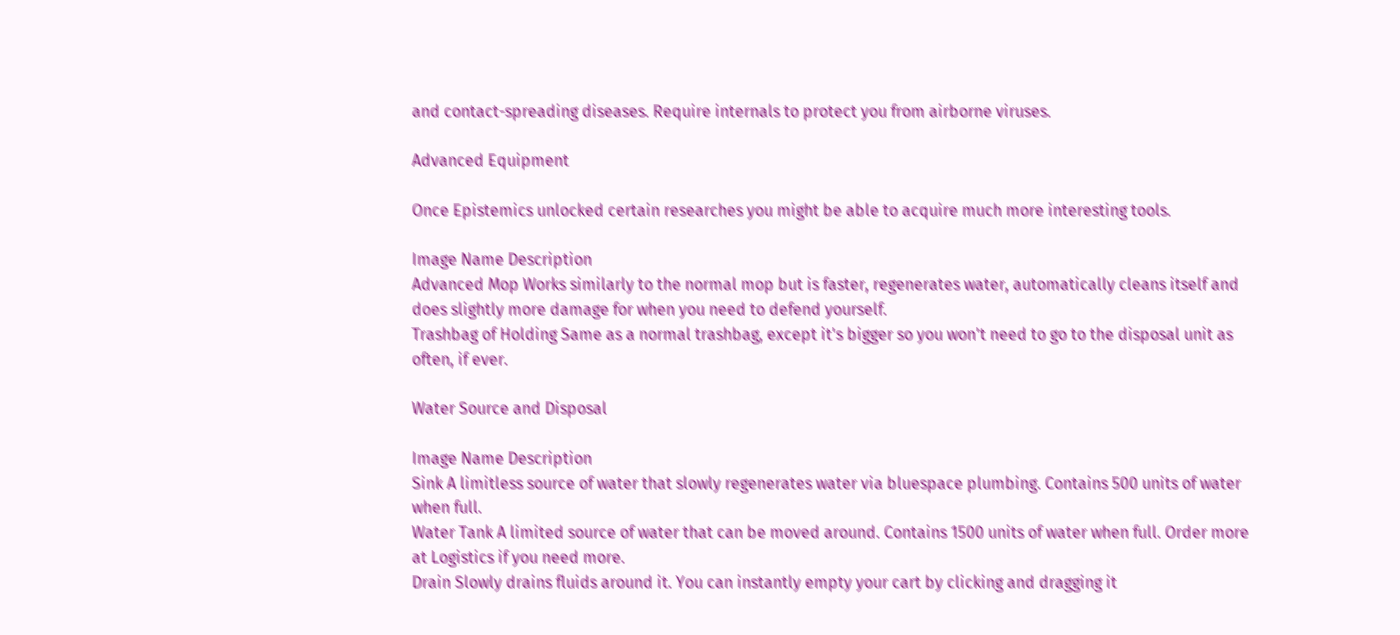and contact-spreading diseases. Require internals to protect you from airborne viruses.

Advanced Equipment

Once Epistemics unlocked certain researches you might be able to acquire much more interesting tools.

Image Name Description
Advanced Mop Works similarly to the normal mop but is faster, regenerates water, automatically cleans itself and does slightly more damage for when you need to defend yourself.
Trashbag of Holding Same as a normal trashbag, except it's bigger so you won't need to go to the disposal unit as often, if ever.

Water Source and Disposal

Image Name Description
Sink A limitless source of water that slowly regenerates water via bluespace plumbing. Contains 500 units of water when full.
Water Tank A limited source of water that can be moved around. Contains 1500 units of water when full. Order more at Logistics if you need more.
Drain Slowly drains fluids around it. You can instantly empty your cart by clicking and dragging it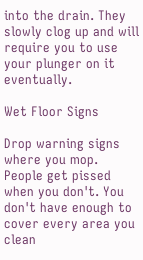into the drain. They slowly clog up and will require you to use your plunger on it eventually.

Wet Floor Signs

Drop warning signs where you mop. People get pissed when you don't. You don't have enough to cover every area you clean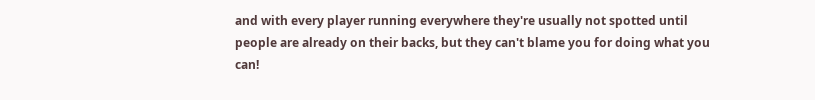and with every player running everywhere they're usually not spotted until people are already on their backs, but they can't blame you for doing what you can!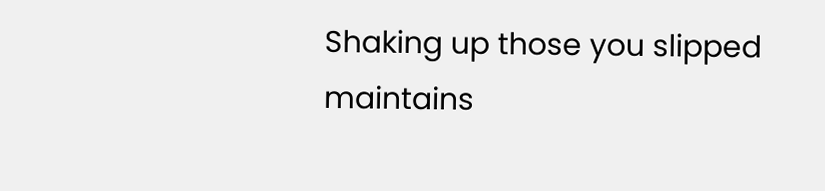Shaking up those you slipped maintains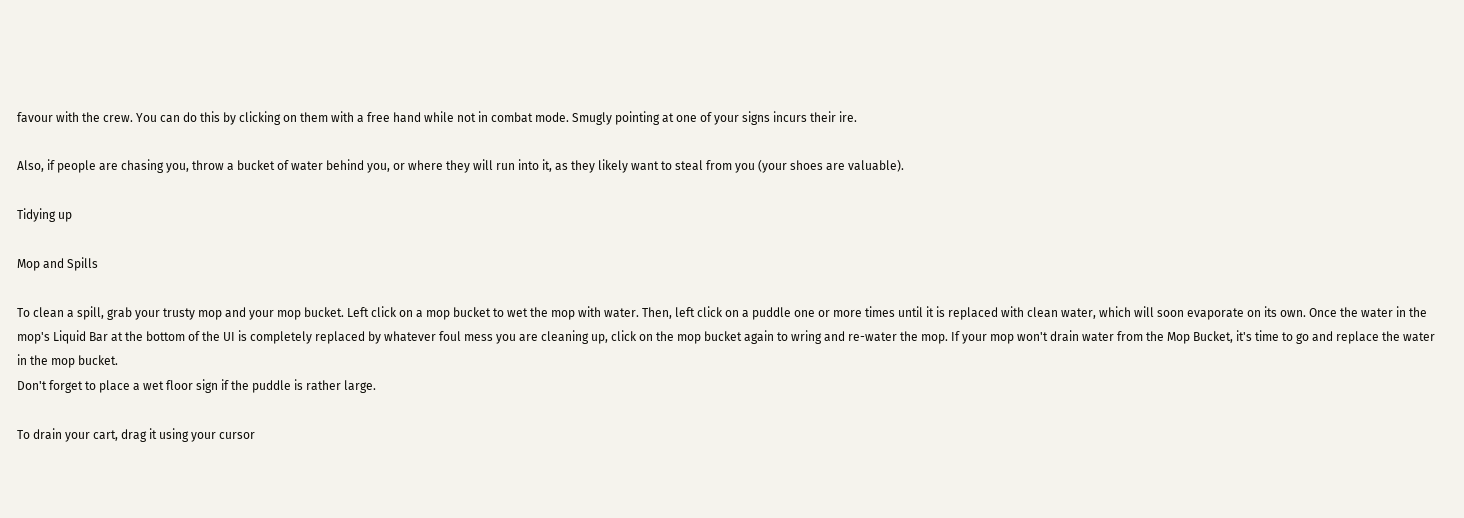favour with the crew. You can do this by clicking on them with a free hand while not in combat mode. Smugly pointing at one of your signs incurs their ire.

Also, if people are chasing you, throw a bucket of water behind you, or where they will run into it, as they likely want to steal from you (your shoes are valuable).

Tidying up

Mop and Spills

To clean a spill, grab your trusty mop and your mop bucket. Left click on a mop bucket to wet the mop with water. Then, left click on a puddle one or more times until it is replaced with clean water, which will soon evaporate on its own. Once the water in the mop's Liquid Bar at the bottom of the UI is completely replaced by whatever foul mess you are cleaning up, click on the mop bucket again to wring and re-water the mop. If your mop won't drain water from the Mop Bucket, it's time to go and replace the water in the mop bucket.
Don't forget to place a wet floor sign if the puddle is rather large.

To drain your cart, drag it using your cursor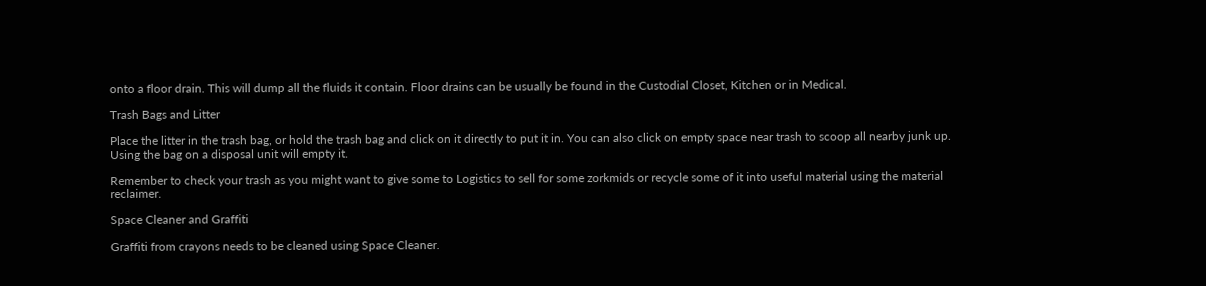onto a floor drain. This will dump all the fluids it contain. Floor drains can be usually be found in the Custodial Closet, Kitchen or in Medical.

Trash Bags and Litter

Place the litter in the trash bag, or hold the trash bag and click on it directly to put it in. You can also click on empty space near trash to scoop all nearby junk up. Using the bag on a disposal unit will empty it.

Remember to check your trash as you might want to give some to Logistics to sell for some zorkmids or recycle some of it into useful material using the material reclaimer.

Space Cleaner and Graffiti

Graffiti from crayons needs to be cleaned using Space Cleaner.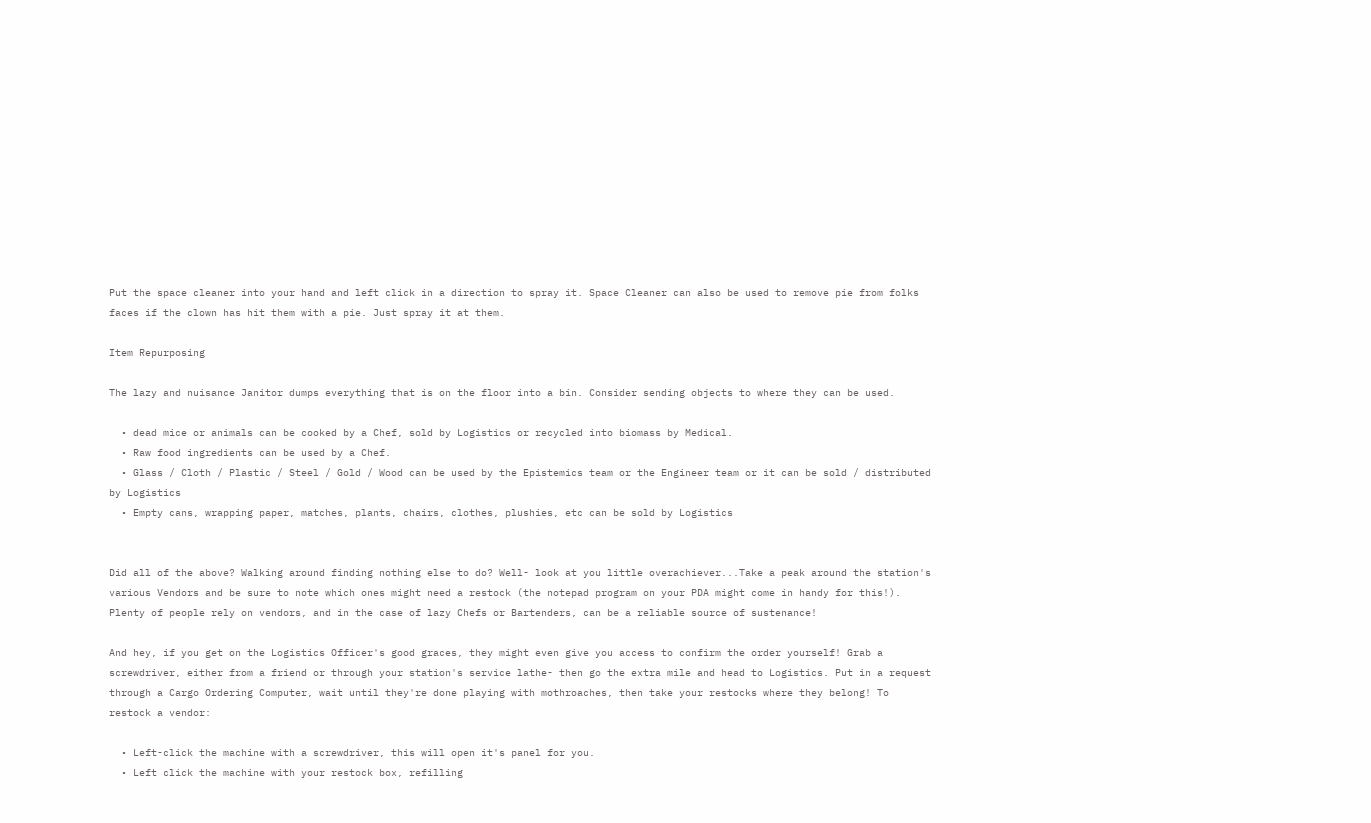Put the space cleaner into your hand and left click in a direction to spray it. Space Cleaner can also be used to remove pie from folks faces if the clown has hit them with a pie. Just spray it at them.

Item Repurposing

The lazy and nuisance Janitor dumps everything that is on the floor into a bin. Consider sending objects to where they can be used.

  • dead mice or animals can be cooked by a Chef, sold by Logistics or recycled into biomass by Medical.
  • Raw food ingredients can be used by a Chef.
  • Glass / Cloth / Plastic / Steel / Gold / Wood can be used by the Epistemics team or the Engineer team or it can be sold / distributed by Logistics
  • Empty cans, wrapping paper, matches, plants, chairs, clothes, plushies, etc can be sold by Logistics


Did all of the above? Walking around finding nothing else to do? Well- look at you little overachiever...Take a peak around the station's various Vendors and be sure to note which ones might need a restock (the notepad program on your PDA might come in handy for this!). Plenty of people rely on vendors, and in the case of lazy Chefs or Bartenders, can be a reliable source of sustenance!

And hey, if you get on the Logistics Officer's good graces, they might even give you access to confirm the order yourself! Grab a screwdriver, either from a friend or through your station's service lathe- then go the extra mile and head to Logistics. Put in a request through a Cargo Ordering Computer, wait until they're done playing with mothroaches, then take your restocks where they belong! To restock a vendor:

  • Left-click the machine with a screwdriver, this will open it's panel for you.
  • Left click the machine with your restock box, refilling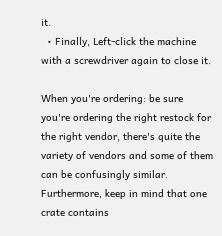it.
  • Finally, Left-click the machine with a screwdriver again to close it.

When you're ordering: be sure you're ordering the right restock for the right vendor, there's quite the variety of vendors and some of them can be confusingly similar. Furthermore, keep in mind that one crate contains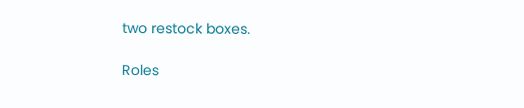two restock boxes.

Roles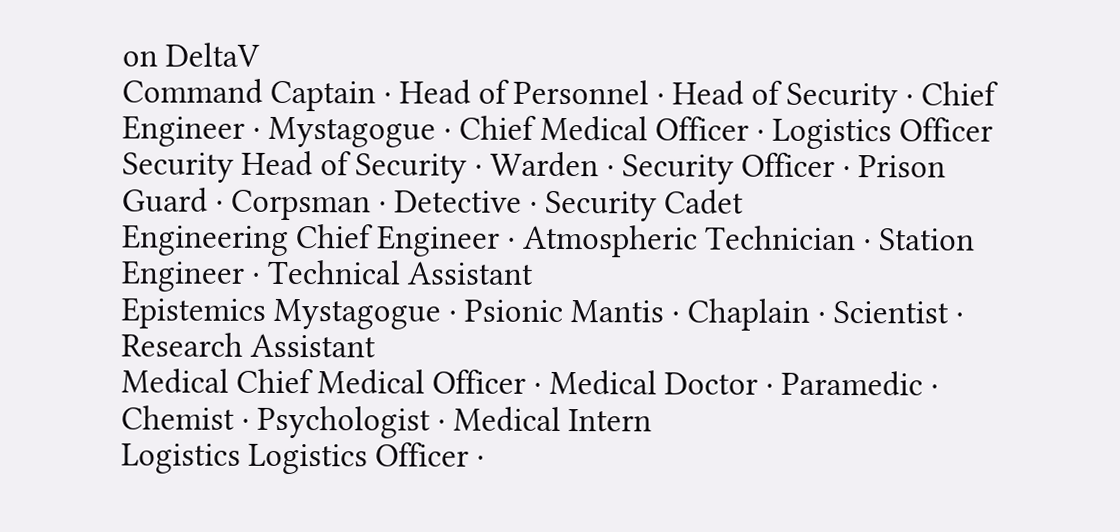on DeltaV
Command Captain · Head of Personnel · Head of Security · Chief Engineer · Mystagogue · Chief Medical Officer · Logistics Officer
Security Head of Security · Warden · Security Officer · Prison Guard · Corpsman · Detective · Security Cadet
Engineering Chief Engineer · Atmospheric Technician · Station Engineer · Technical Assistant
Epistemics Mystagogue · Psionic Mantis · Chaplain · Scientist · Research Assistant
Medical Chief Medical Officer · Medical Doctor · Paramedic · Chemist · Psychologist · Medical Intern
Logistics Logistics Officer ·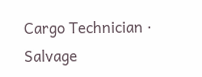Cargo Technician · Salvage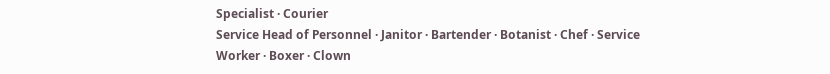Specialist · Courier
Service Head of Personnel · Janitor · Bartender · Botanist · Chef · Service Worker · Boxer · Clown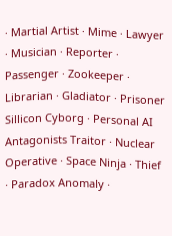· Martial Artist · Mime · Lawyer · Musician · Reporter · Passenger · Zookeeper · Librarian · Gladiator · Prisoner
Sillicon Cyborg · Personal AI
Antagonists Traitor · Nuclear Operative · Space Ninja · Thief · Paradox Anomaly ·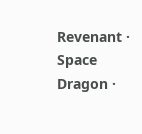Revenant · Space Dragon ·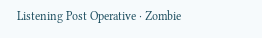Listening Post Operative · Zombie